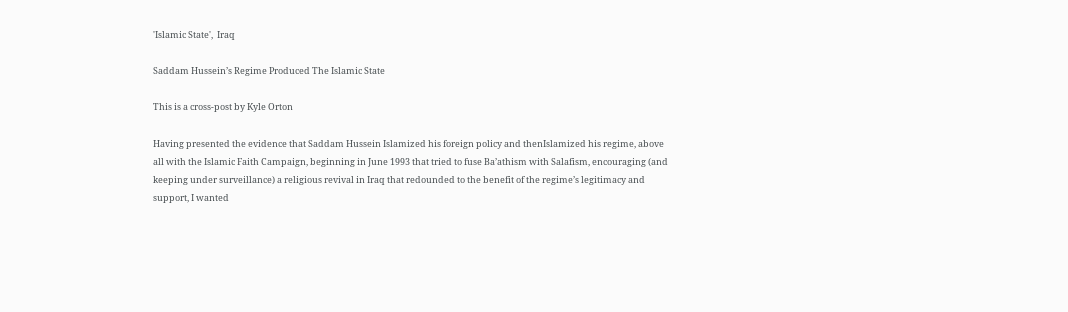'Islamic State',  Iraq

Saddam Hussein’s Regime Produced The Islamic State

This is a cross-post by Kyle Orton

Having presented the evidence that Saddam Hussein Islamized his foreign policy and thenIslamized his regime, above all with the Islamic Faith Campaign, beginning in June 1993 that tried to fuse Ba’athism with Salafism, encouraging (and keeping under surveillance) a religious revival in Iraq that redounded to the benefit of the regime’s legitimacy and support, I wanted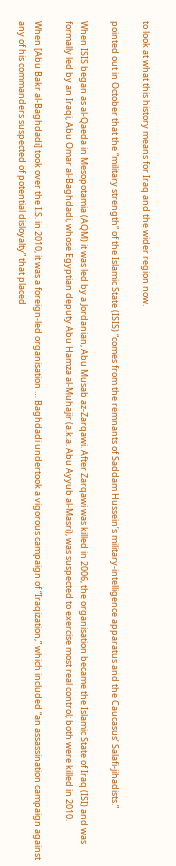to look at what this history means for Iraq and the wider region now.

pointed out in October that the “military strength” of the Islamic State (ISIS) “comes from the remnants of Saddam Hussein’s military-intelligence apparatus and the Caucasus’ Salafi-jihadists.”

When ISIS began as al-Qaeda in Mesopotamia (AQM) it was led by a Jordanian, Abu Musab az-Zarqawi. After Zarqawi was killed in 2006, the organisation became the Islamic State of Iraq (ISI) and was formally led by an Iraqi, Abu Omar al-Baghdadi, whose Egyptian deputy Abu Hamza al-Muhajir (a.k.a. Abu Ayyub al-Masri), was suspected to exercise most real control; both were killed in 2010.

When [Abu Bakr al-Baghdadi] took over the I.S. in 2010, it was a foreign-led organisation … Baghdadi undertook a vigorous campaign of “Iraqization,” which included “an assassination campaign against any of his commanders suspected of potential disloyalty” that placed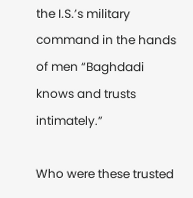the I.S.’s military command in the hands of men “Baghdadi knows and trusts intimately.”

Who were these trusted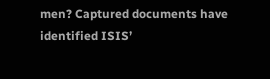men? Captured documents have identified ISIS’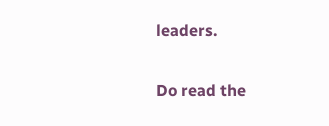leaders.

Do read the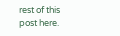rest of this post here.